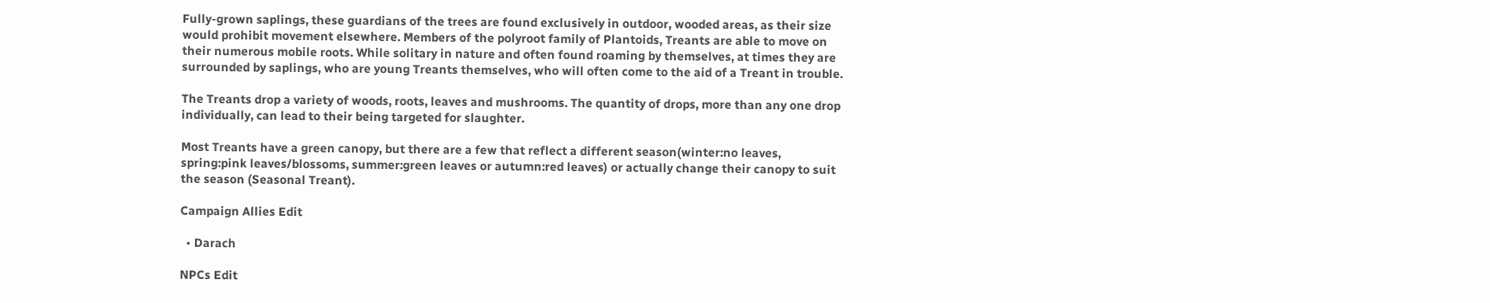Fully-grown saplings, these guardians of the trees are found exclusively in outdoor, wooded areas, as their size would prohibit movement elsewhere. Members of the polyroot family of Plantoids, Treants are able to move on their numerous mobile roots. While solitary in nature and often found roaming by themselves, at times they are surrounded by saplings, who are young Treants themselves, who will often come to the aid of a Treant in trouble.

The Treants drop a variety of woods, roots, leaves and mushrooms. The quantity of drops, more than any one drop individually, can lead to their being targeted for slaughter.

Most Treants have a green canopy, but there are a few that reflect a different season(winter:no leaves, spring:pink leaves/blossoms, summer:green leaves or autumn:red leaves) or actually change their canopy to suit the season (Seasonal Treant).

Campaign Allies Edit

  • Darach

NPCs Edit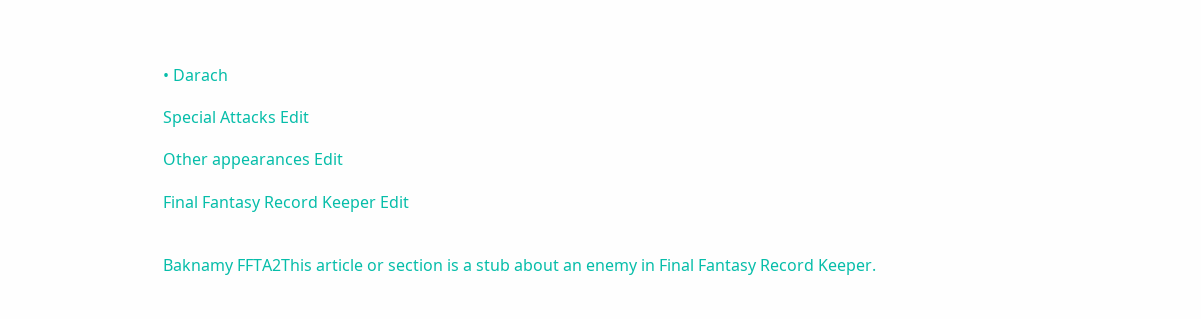• Darach

Special Attacks Edit

Other appearances Edit

Final Fantasy Record Keeper Edit


Baknamy FFTA2This article or section is a stub about an enemy in Final Fantasy Record Keeper.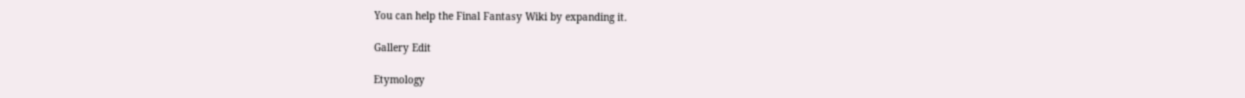You can help the Final Fantasy Wiki by expanding it.

Gallery Edit

Etymology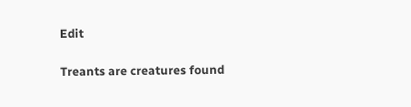Edit

Treants are creatures found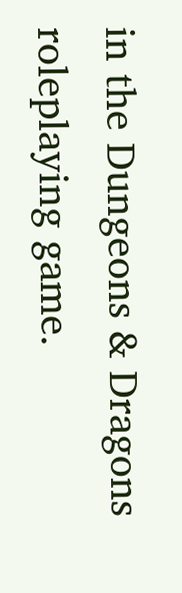in the Dungeons & Dragons roleplaying game.